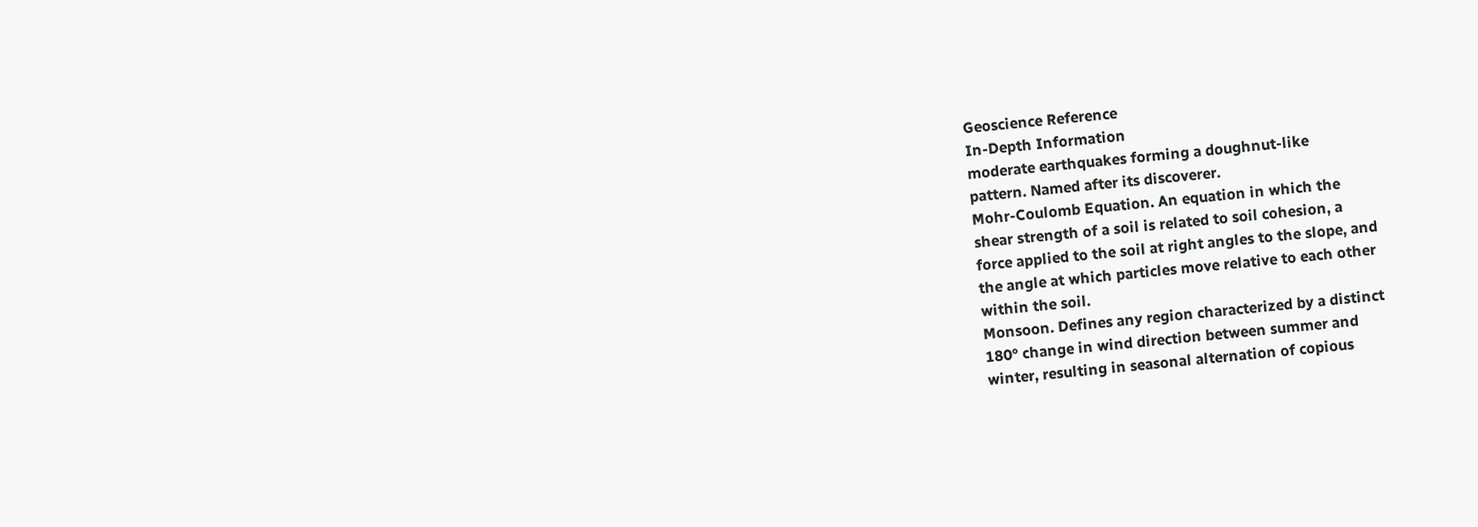Geoscience Reference
In-Depth Information
moderate earthquakes forming a doughnut-like
pattern. Named after its discoverer.
Mohr-Coulomb Equation. An equation in which the
shear strength of a soil is related to soil cohesion, a
force applied to the soil at right angles to the slope, and
the angle at which particles move relative to each other
within the soil.
Monsoon. Defines any region characterized by a distinct
180° change in wind direction between summer and
winter, resulting in seasonal alternation of copious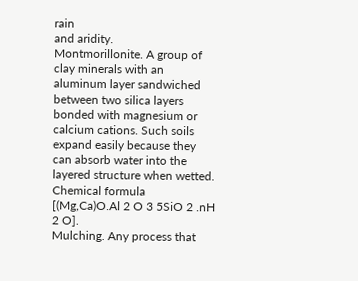rain
and aridity.
Montmorillonite. A group of clay minerals with an
aluminum layer sandwiched between two silica layers
bonded with magnesium or calcium cations. Such soils
expand easily because they can absorb water into the
layered structure when wetted. Chemical formula
[(Mg,Ca)O.Al 2 O 3 5SiO 2 .nH 2 O].
Mulching. Any process that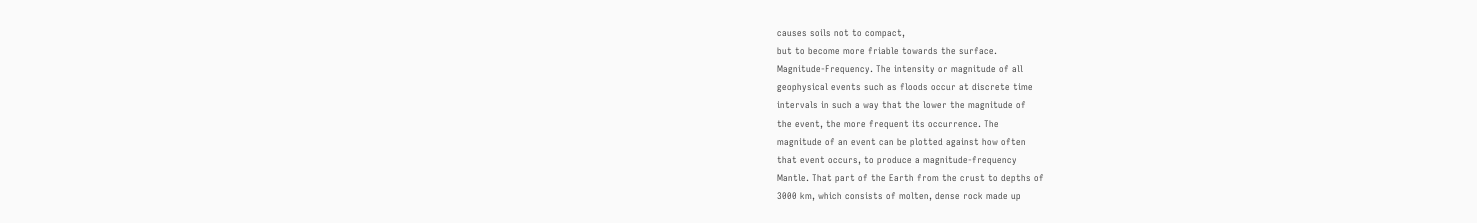causes soils not to compact,
but to become more friable towards the surface.
Magnitude-Frequency. The intensity or magnitude of all
geophysical events such as floods occur at discrete time
intervals in such a way that the lower the magnitude of
the event, the more frequent its occurrence. The
magnitude of an event can be plotted against how often
that event occurs, to produce a magnitude-frequency
Mantle. That part of the Earth from the crust to depths of
3000 km, which consists of molten, dense rock made up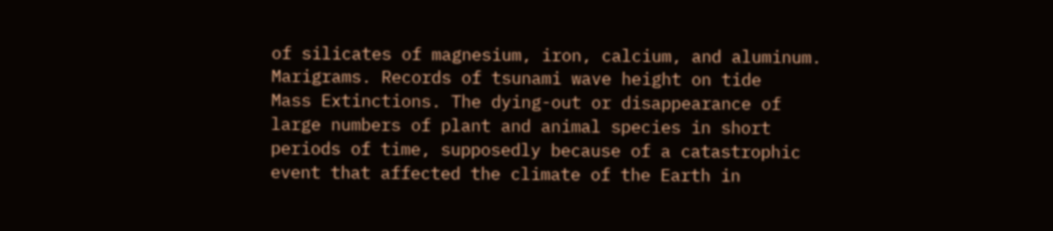of silicates of magnesium, iron, calcium, and aluminum.
Marigrams. Records of tsunami wave height on tide
Mass Extinctions. The dying-out or disappearance of
large numbers of plant and animal species in short
periods of time, supposedly because of a catastrophic
event that affected the climate of the Earth in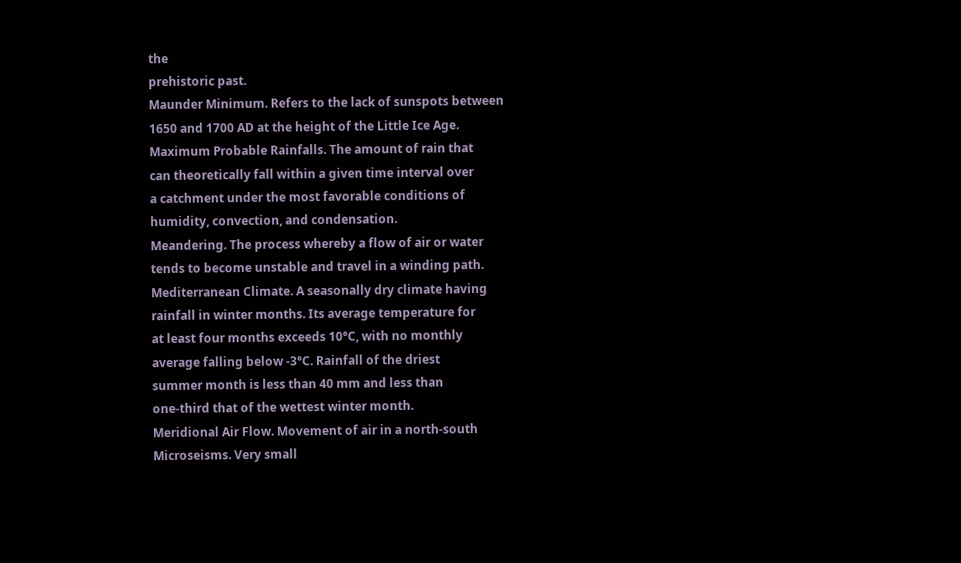the
prehistoric past.
Maunder Minimum. Refers to the lack of sunspots between
1650 and 1700 AD at the height of the Little Ice Age.
Maximum Probable Rainfalls. The amount of rain that
can theoretically fall within a given time interval over
a catchment under the most favorable conditions of
humidity, convection, and condensation.
Meandering. The process whereby a flow of air or water
tends to become unstable and travel in a winding path.
Mediterranean Climate. A seasonally dry climate having
rainfall in winter months. Its average temperature for
at least four months exceeds 10°C, with no monthly
average falling below -3°C. Rainfall of the driest
summer month is less than 40 mm and less than
one-third that of the wettest winter month.
Meridional Air Flow. Movement of air in a north-south
Microseisms. Very small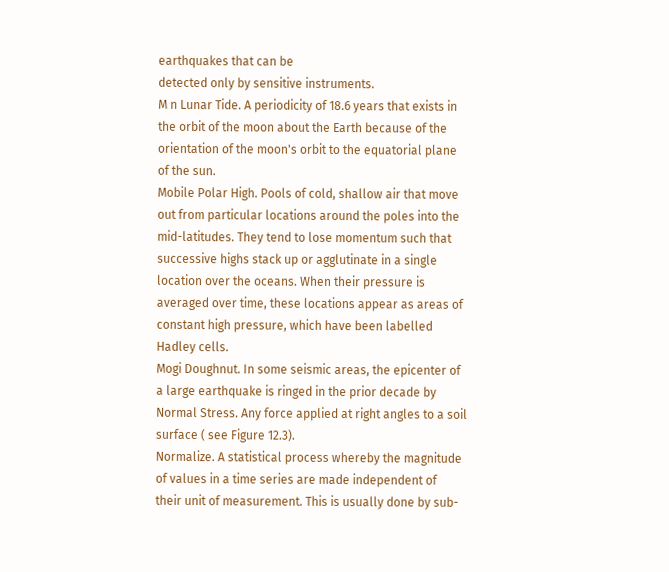earthquakes that can be
detected only by sensitive instruments.
M n Lunar Tide. A periodicity of 18.6 years that exists in
the orbit of the moon about the Earth because of the
orientation of the moon's orbit to the equatorial plane
of the sun.
Mobile Polar High. Pools of cold, shallow air that move
out from particular locations around the poles into the
mid-latitudes. They tend to lose momentum such that
successive highs stack up or agglutinate in a single
location over the oceans. When their pressure is
averaged over time, these locations appear as areas of
constant high pressure, which have been labelled
Hadley cells.
Mogi Doughnut. In some seismic areas, the epicenter of
a large earthquake is ringed in the prior decade by
Normal Stress. Any force applied at right angles to a soil
surface ( see Figure 12.3).
Normalize. A statistical process whereby the magnitude
of values in a time series are made independent of
their unit of measurement. This is usually done by sub-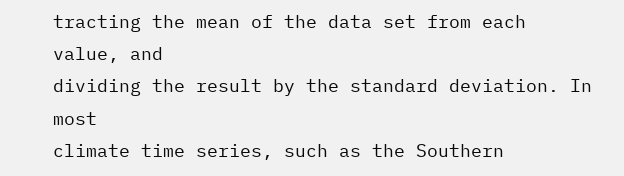tracting the mean of the data set from each value, and
dividing the result by the standard deviation. In most
climate time series, such as the Southern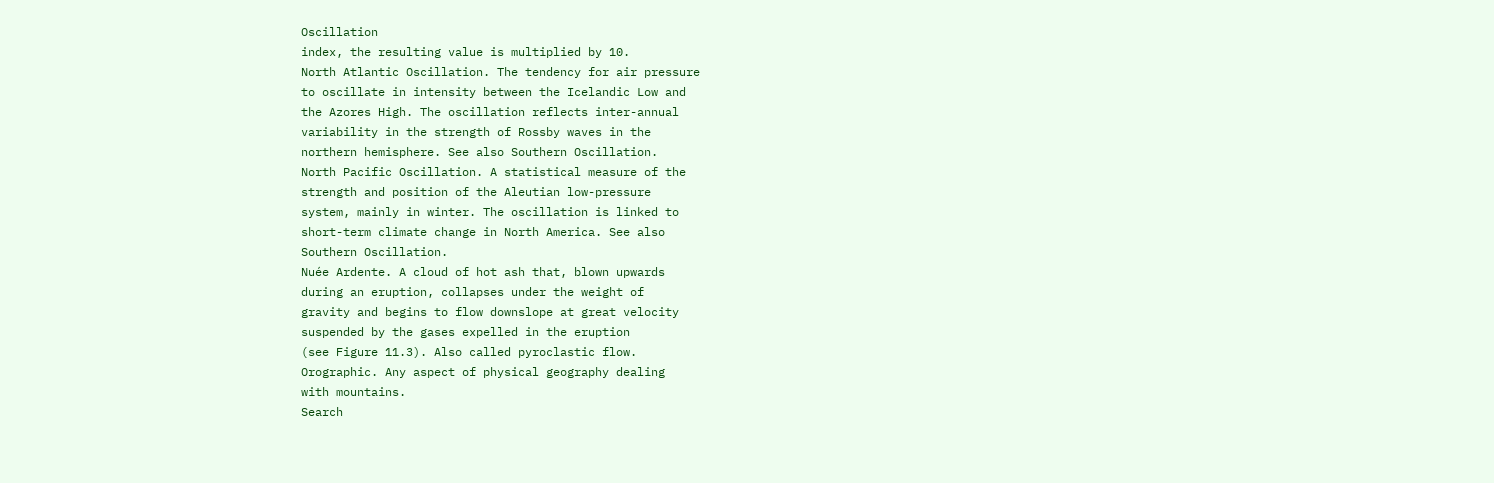Oscillation
index, the resulting value is multiplied by 10.
North Atlantic Oscillation. The tendency for air pressure
to oscillate in intensity between the Icelandic Low and
the Azores High. The oscillation reflects inter-annual
variability in the strength of Rossby waves in the
northern hemisphere. See also Southern Oscillation.
North Pacific Oscillation. A statistical measure of the
strength and position of the Aleutian low-pressure
system, mainly in winter. The oscillation is linked to
short-term climate change in North America. See also
Southern Oscillation.
Nuée Ardente. A cloud of hot ash that, blown upwards
during an eruption, collapses under the weight of
gravity and begins to flow downslope at great velocity
suspended by the gases expelled in the eruption
(see Figure 11.3). Also called pyroclastic flow.
Orographic. Any aspect of physical geography dealing
with mountains.
Search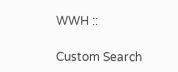WWH ::

Custom Search